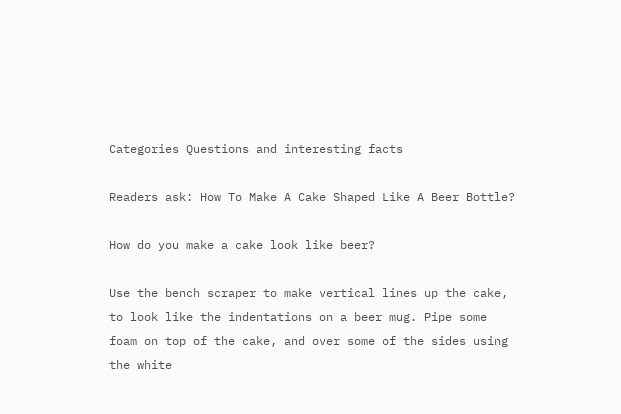Categories Questions and interesting facts

Readers ask: How To Make A Cake Shaped Like A Beer Bottle?

How do you make a cake look like beer?

Use the bench scraper to make vertical lines up the cake, to look like the indentations on a beer mug. Pipe some foam on top of the cake, and over some of the sides using the white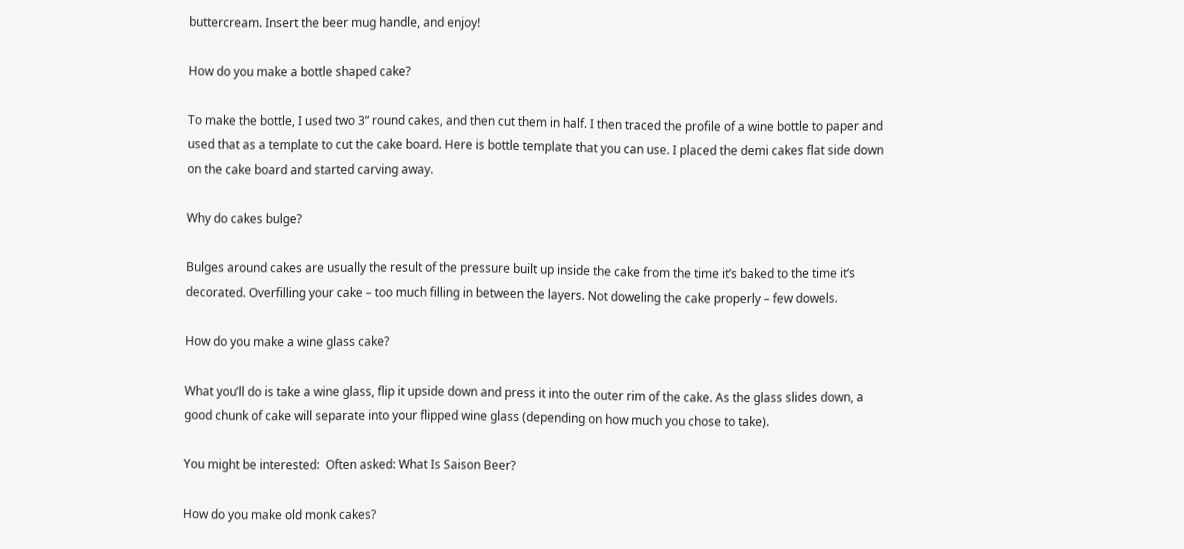buttercream. Insert the beer mug handle, and enjoy!

How do you make a bottle shaped cake?

To make the bottle, I used two 3” round cakes, and then cut them in half. I then traced the profile of a wine bottle to paper and used that as a template to cut the cake board. Here is bottle template that you can use. I placed the demi cakes flat side down on the cake board and started carving away.

Why do cakes bulge?

Bulges around cakes are usually the result of the pressure built up inside the cake from the time it’s baked to the time it’s decorated. Overfilling your cake – too much filling in between the layers. Not doweling the cake properly – few dowels.

How do you make a wine glass cake?

What you’ll do is take a wine glass, flip it upside down and press it into the outer rim of the cake. As the glass slides down, a good chunk of cake will separate into your flipped wine glass (depending on how much you chose to take).

You might be interested:  Often asked: What Is Saison Beer?

How do you make old monk cakes?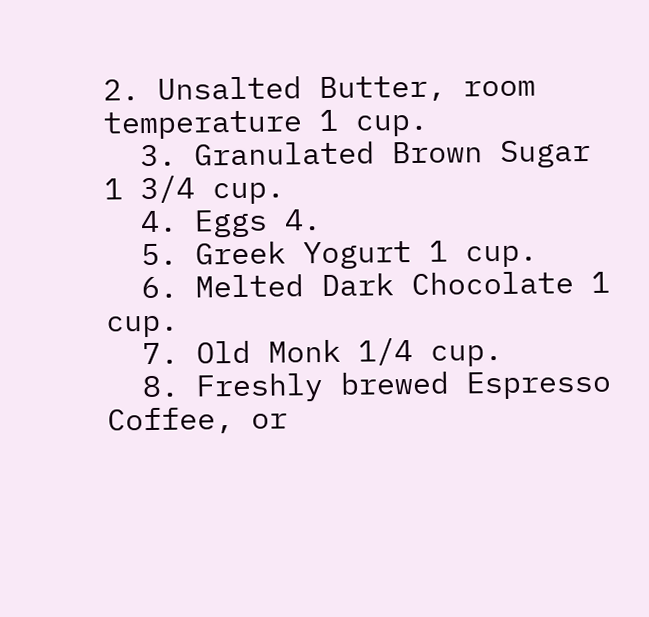2. Unsalted Butter, room temperature 1 cup.
  3. Granulated Brown Sugar 1 3/4 cup.
  4. Eggs 4.
  5. Greek Yogurt 1 cup.
  6. Melted Dark Chocolate 1 cup.
  7. Old Monk 1/4 cup.
  8. Freshly brewed Espresso Coffee, or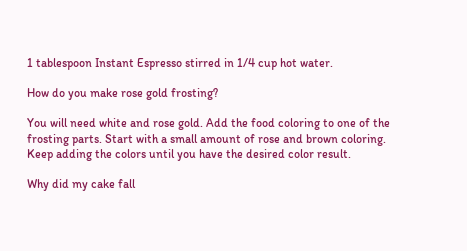1 tablespoon Instant Espresso stirred in 1/4 cup hot water.

How do you make rose gold frosting?

You will need white and rose gold. Add the food coloring to one of the frosting parts. Start with a small amount of rose and brown coloring. Keep adding the colors until you have the desired color result.

Why did my cake fall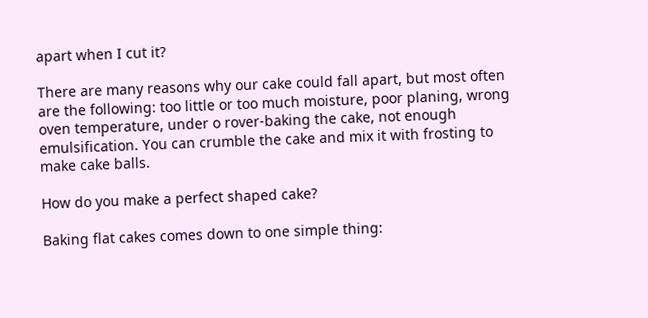apart when I cut it?

There are many reasons why our cake could fall apart, but most often are the following: too little or too much moisture, poor planing, wrong oven temperature, under o rover-baking the cake, not enough emulsification. You can crumble the cake and mix it with frosting to make cake balls.

How do you make a perfect shaped cake?

Baking flat cakes comes down to one simple thing: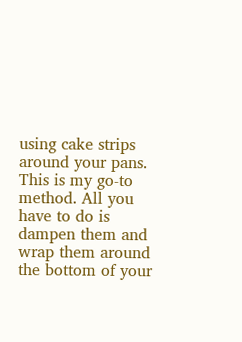using cake strips around your pans. This is my go-to method. All you have to do is dampen them and wrap them around the bottom of your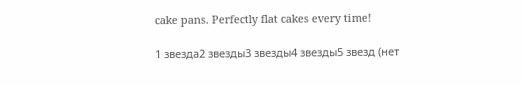cake pans. Perfectly flat cakes every time!

1 звезда2 звезды3 звезды4 звезды5 звезд (нет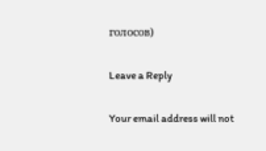голосов)

Leave a Reply

Your email address will not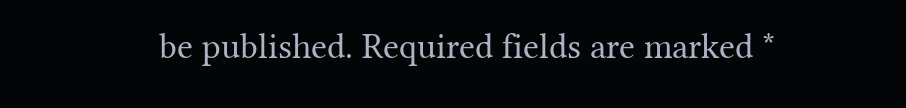be published. Required fields are marked *